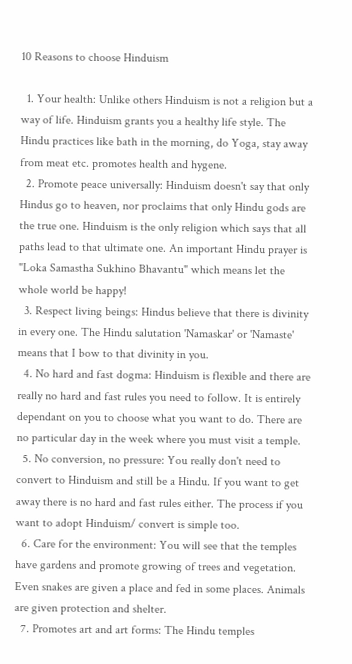10 Reasons to choose Hinduism

  1. Your health: Unlike others Hinduism is not a religion but a way of life. Hinduism grants you a healthy life style. The Hindu practices like bath in the morning, do Yoga, stay away from meat etc. promotes health and hygene.
  2. Promote peace universally: Hinduism doesn't say that only Hindus go to heaven, nor proclaims that only Hindu gods are the true one. Hinduism is the only religion which says that all paths lead to that ultimate one. An important Hindu prayer is "Loka Samastha Sukhino Bhavantu" which means let the whole world be happy!
  3. Respect living beings: Hindus believe that there is divinity in every one. The Hindu salutation 'Namaskar' or 'Namaste' means that I bow to that divinity in you.
  4. No hard and fast dogma: Hinduism is flexible and there are really no hard and fast rules you need to follow. It is entirely dependant on you to choose what you want to do. There are no particular day in the week where you must visit a temple.
  5. No conversion, no pressure: You really don't need to convert to Hinduism and still be a Hindu. If you want to get away there is no hard and fast rules either. The process if you want to adopt Hinduism/ convert is simple too.
  6. Care for the environment: You will see that the temples have gardens and promote growing of trees and vegetation. Even snakes are given a place and fed in some places. Animals are given protection and shelter.
  7. Promotes art and art forms: The Hindu temples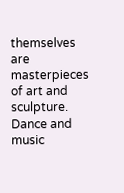themselves are masterpieces of art and sculpture. Dance and music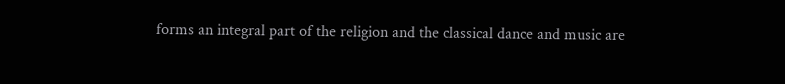forms an integral part of the religion and the classical dance and music are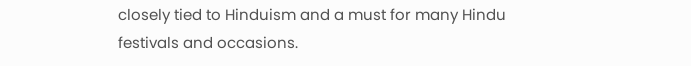closely tied to Hinduism and a must for many Hindu festivals and occasions.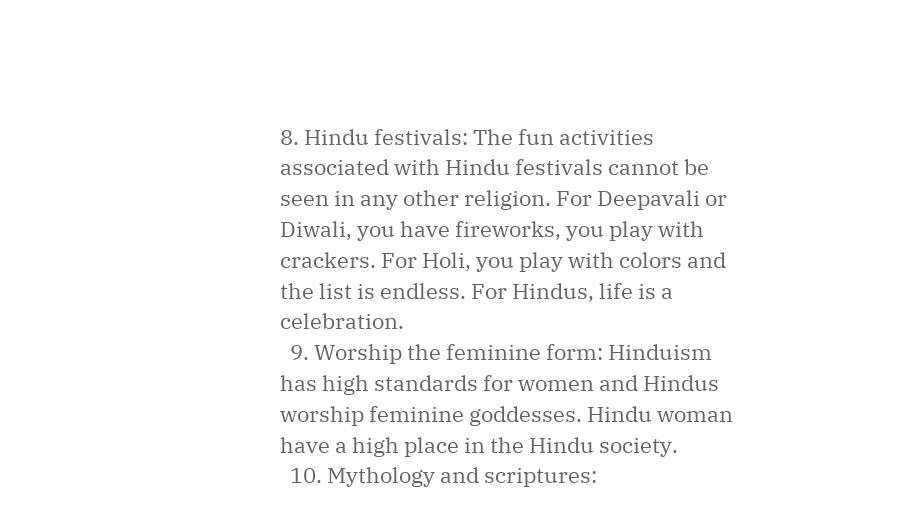8. Hindu festivals: The fun activities associated with Hindu festivals cannot be seen in any other religion. For Deepavali or Diwali, you have fireworks, you play with crackers. For Holi, you play with colors and the list is endless. For Hindus, life is a celebration.
  9. Worship the feminine form: Hinduism has high standards for women and Hindus worship feminine goddesses. Hindu woman have a high place in the Hindu society.
  10. Mythology and scriptures: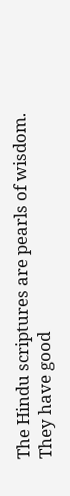The Hindu scriptures are pearls of wisdom. They have good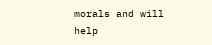morals and will help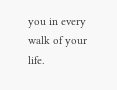you in every walk of your life.